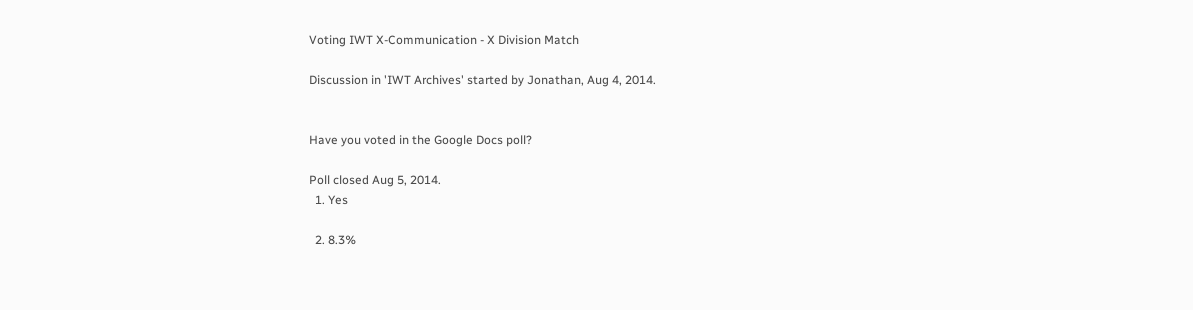Voting IWT X-Communication - X Division Match

Discussion in 'IWT Archives' started by Jonathan, Aug 4, 2014.


Have you voted in the Google Docs poll?

Poll closed Aug 5, 2014.
  1. Yes

  2. 8.3%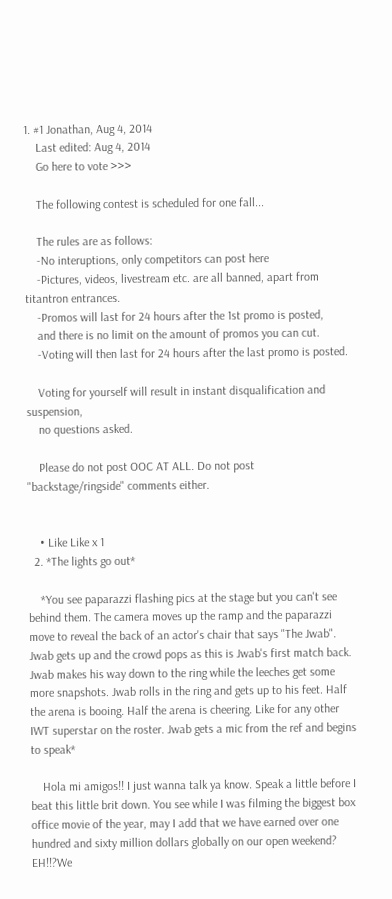1. #1 Jonathan, Aug 4, 2014
    Last edited: Aug 4, 2014
    Go here to vote >>>

    The following contest is scheduled for one fall...

    The rules are as follows:
    -No interuptions, only competitors can post here
    -Pictures, videos, livestream etc. are all banned, apart from titantron entrances.
    -Promos will last for 24 hours after the 1st promo is posted,
    and there is no limit on the amount of promos you can cut.
    -Voting will then last for 24 hours after the last promo is posted.

    Voting for yourself will result in instant disqualification and suspension,
    no questions asked.

    Please do not post OOC AT ALL. Do not post "backstage/ringside" comments either.


    • Like Like x 1
  2. *The lights go out*

    *You see paparazzi flashing pics at the stage but you can't see behind them. The camera moves up the ramp and the paparazzi move to reveal the back of an actor's chair that says "The Jwab". Jwab gets up and the crowd pops as this is Jwab's first match back. Jwab makes his way down to the ring while the leeches get some more snapshots. Jwab rolls in the ring and gets up to his feet. Half the arena is booing. Half the arena is cheering. Like for any other IWT superstar on the roster. Jwab gets a mic from the ref and begins to speak*

    Hola mi amigos!! I just wanna talk ya know. Speak a little before I beat this little brit down. You see while I was filming the biggest box office movie of the year, may I add that we have earned over one hundred and sixty million dollars globally on our open weekend? EH!!?We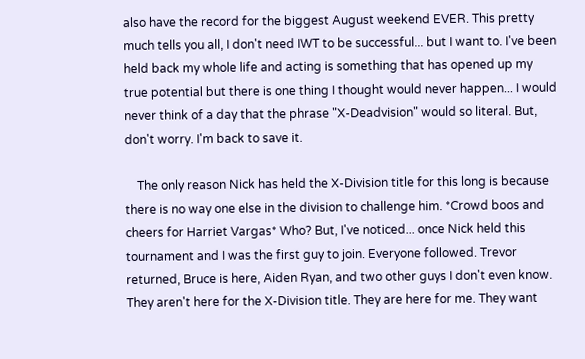also have the record for the biggest August weekend EVER. This pretty much tells you all, I don't need IWT to be successful... but I want to. I've been held back my whole life and acting is something that has opened up my true potential but there is one thing I thought would never happen... I would never think of a day that the phrase "X-Deadvision" would so literal. But, don't worry. I'm back to save it.

    The only reason Nick has held the X-Division title for this long is because there is no way one else in the division to challenge him. *Crowd boos and cheers for Harriet Vargas* Who? But, I've noticed... once Nick held this tournament and I was the first guy to join. Everyone followed. Trevor returned, Bruce is here, Aiden Ryan, and two other guys I don't even know. They aren't here for the X-Division title. They are here for me. They want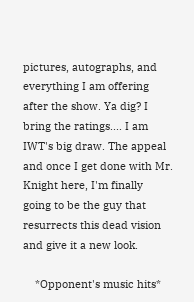pictures, autographs, and everything I am offering after the show. Ya dig? I bring the ratings.... I am IWT's big draw. The appeal and once I get done with Mr. Knight here, I'm finally going to be the guy that resurrects this dead vision and give it a new look.

    *Opponent's music hits*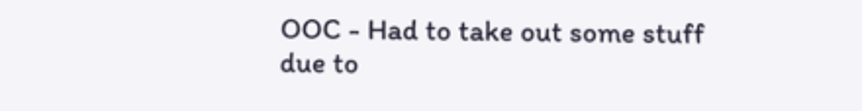OOC - Had to take out some stuff due to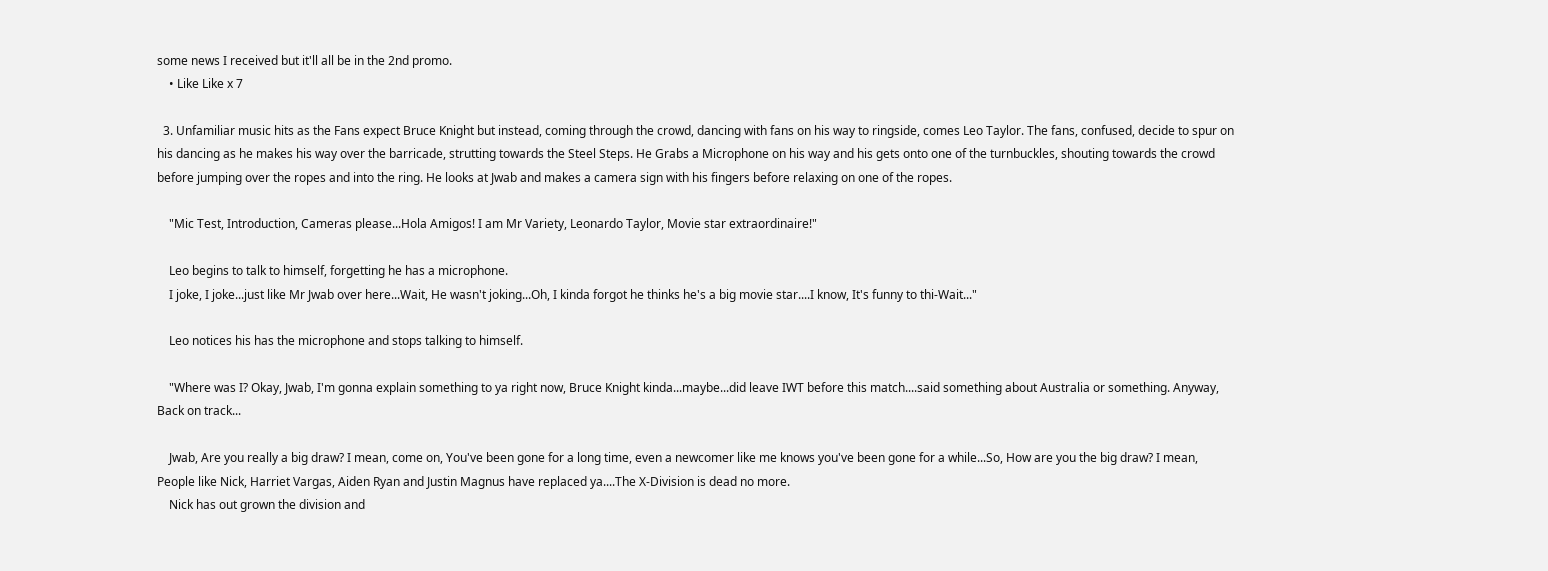some news I received but it'll all be in the 2nd promo.
    • Like Like x 7

  3. Unfamiliar music hits as the Fans expect Bruce Knight but instead, coming through the crowd, dancing with fans on his way to ringside, comes Leo Taylor. The fans, confused, decide to spur on his dancing as he makes his way over the barricade, strutting towards the Steel Steps. He Grabs a Microphone on his way and his gets onto one of the turnbuckles, shouting towards the crowd before jumping over the ropes and into the ring. He looks at Jwab and makes a camera sign with his fingers before relaxing on one of the ropes.

    "Mic Test, Introduction, Cameras please...Hola Amigos! I am Mr Variety, Leonardo Taylor, Movie star extraordinaire!"

    Leo begins to talk to himself, forgetting he has a microphone.
    I joke, I joke...just like Mr Jwab over here...Wait, He wasn't joking...Oh, I kinda forgot he thinks he's a big movie star....I know, It's funny to thi-Wait..."

    Leo notices his has the microphone and stops talking to himself.

    "Where was I? Okay, Jwab, I'm gonna explain something to ya right now, Bruce Knight kinda...maybe...did leave IWT before this match....said something about Australia or something. Anyway, Back on track...

    Jwab, Are you really a big draw? I mean, come on, You've been gone for a long time, even a newcomer like me knows you've been gone for a while...So, How are you the big draw? I mean, People like Nick, Harriet Vargas, Aiden Ryan and Justin Magnus have replaced ya....The X-Division is dead no more.
    Nick has out grown the division and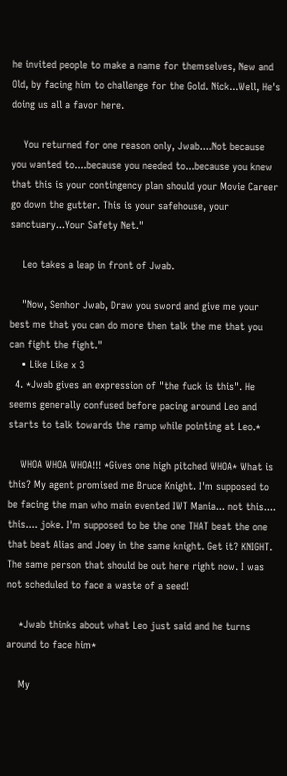he invited people to make a name for themselves, New and Old, by facing him to challenge for the Gold. Nick...Well, He's doing us all a favor here.

    You returned for one reason only, Jwab....Not because you wanted to....because you needed to...because you knew that this is your contingency plan should your Movie Career go down the gutter. This is your safehouse, your sanctuary...Your Safety Net."

    Leo takes a leap in front of Jwab.

    "Now, Senhor Jwab, Draw you sword and give me your best me that you can do more then talk the me that you can fight the fight."
    • Like Like x 3
  4. *Jwab gives an expression of "the fuck is this". He seems generally confused before pacing around Leo and starts to talk towards the ramp while pointing at Leo.*

    WHOA WHOA WHOA!!! *Gives one high pitched WHOA* What is this? My agent promised me Bruce Knight. I'm supposed to be facing the man who main evented IWT Mania... not this.... this.... joke. I'm supposed to be the one THAT beat the one that beat Alias and Joey in the same knight. Get it? KNIGHT. The same person that should be out here right now. I was not scheduled to face a waste of a seed!

    *Jwab thinks about what Leo just said and he turns around to face him*

    My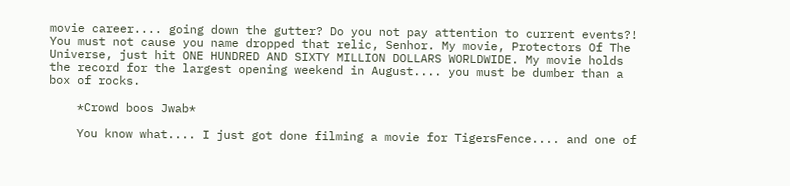movie career.... going down the gutter? Do you not pay attention to current events?! You must not cause you name dropped that relic, Senhor. My movie, Protectors Of The Universe, just hit ONE HUNDRED AND SIXTY MILLION DOLLARS WORLDWIDE. My movie holds the record for the largest opening weekend in August.... you must be dumber than a box of rocks.

    *Crowd boos Jwab*

    You know what.... I just got done filming a movie for TigersFence.... and one of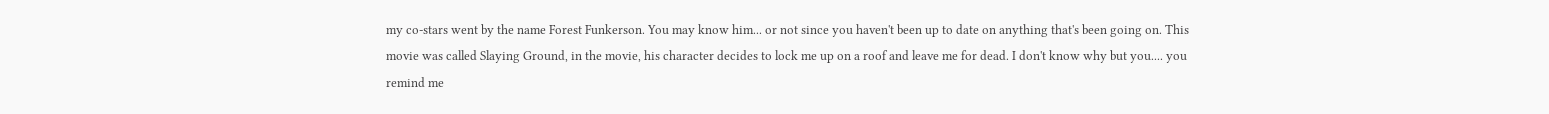my co-stars went by the name Forest Funkerson. You may know him... or not since you haven't been up to date on anything that's been going on. This movie was called Slaying Ground, in the movie, his character decides to lock me up on a roof and leave me for dead. I don't know why but you.... you remind me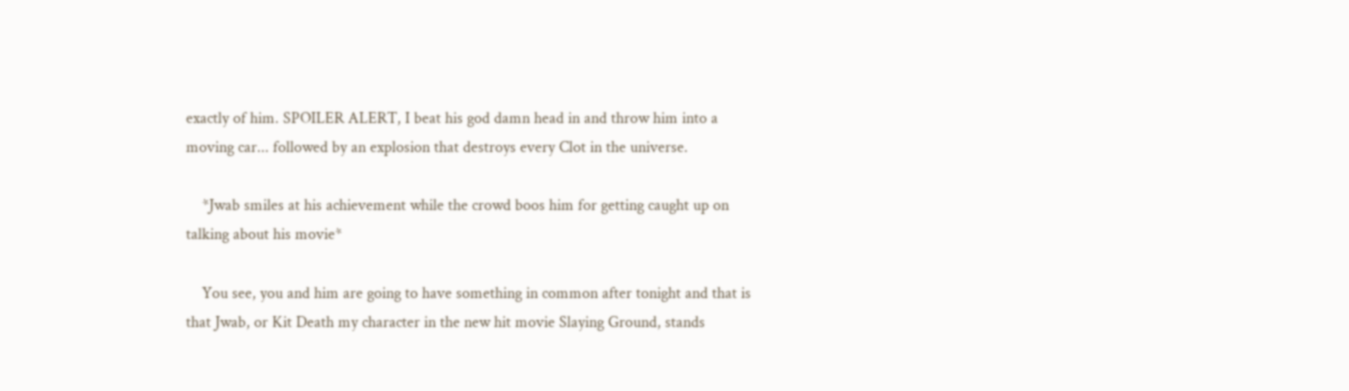exactly of him. SPOILER ALERT, I beat his god damn head in and throw him into a moving car... followed by an explosion that destroys every Clot in the universe.

    *Jwab smiles at his achievement while the crowd boos him for getting caught up on talking about his movie*

    You see, you and him are going to have something in common after tonight and that is that Jwab, or Kit Death my character in the new hit movie Slaying Ground, stands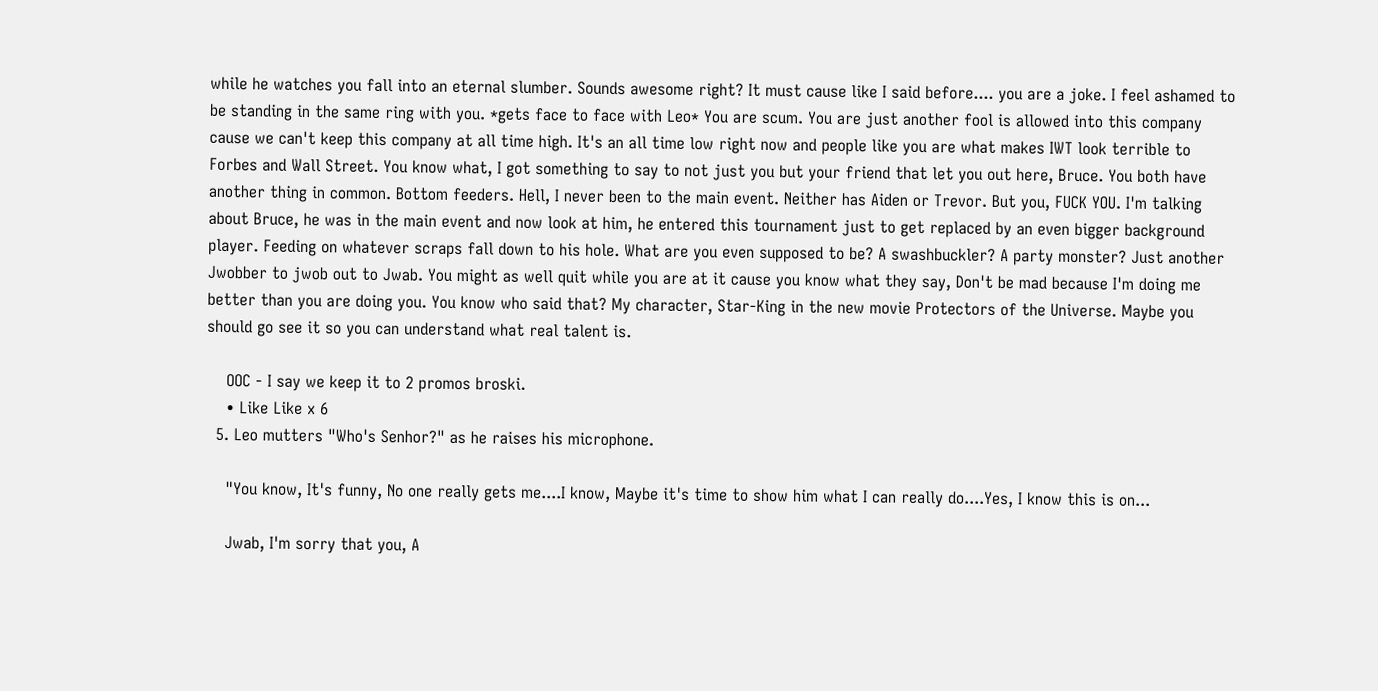while he watches you fall into an eternal slumber. Sounds awesome right? It must cause like I said before.... you are a joke. I feel ashamed to be standing in the same ring with you. *gets face to face with Leo* You are scum. You are just another fool is allowed into this company cause we can't keep this company at all time high. It's an all time low right now and people like you are what makes IWT look terrible to Forbes and Wall Street. You know what, I got something to say to not just you but your friend that let you out here, Bruce. You both have another thing in common. Bottom feeders. Hell, I never been to the main event. Neither has Aiden or Trevor. But you, FUCK YOU. I'm talking about Bruce, he was in the main event and now look at him, he entered this tournament just to get replaced by an even bigger background player. Feeding on whatever scraps fall down to his hole. What are you even supposed to be? A swashbuckler? A party monster? Just another Jwobber to jwob out to Jwab. You might as well quit while you are at it cause you know what they say, Don't be mad because I'm doing me better than you are doing you. You know who said that? My character, Star-King in the new movie Protectors of the Universe. Maybe you should go see it so you can understand what real talent is.

    OOC - I say we keep it to 2 promos broski.
    • Like Like x 6
  5. Leo mutters "Who's Senhor?" as he raises his microphone.

    "You know, It's funny, No one really gets me....I know, Maybe it's time to show him what I can really do....Yes, I know this is on...

    Jwab, I'm sorry that you, A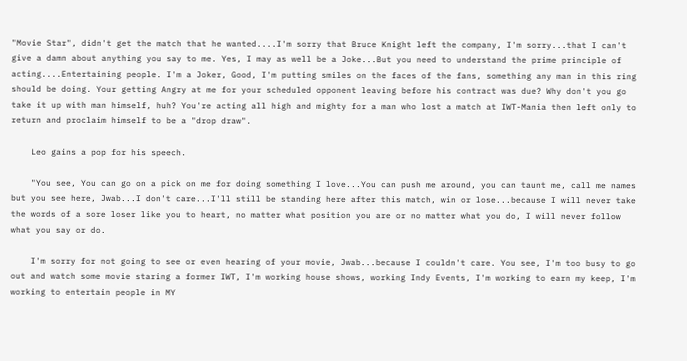"Movie Star", didn't get the match that he wanted....I'm sorry that Bruce Knight left the company, I'm sorry...that I can't give a damn about anything you say to me. Yes, I may as well be a Joke...But you need to understand the prime principle of acting....Entertaining people. I'm a Joker, Good, I'm putting smiles on the faces of the fans, something any man in this ring should be doing. Your getting Angry at me for your scheduled opponent leaving before his contract was due? Why don't you go take it up with man himself, huh? You're acting all high and mighty for a man who lost a match at IWT-Mania then left only to return and proclaim himself to be a "drop draw".

    Leo gains a pop for his speech.

    "You see, You can go on a pick on me for doing something I love...You can push me around, you can taunt me, call me names but you see here, Jwab...I don't care...I'll still be standing here after this match, win or lose...because I will never take the words of a sore loser like you to heart, no matter what position you are or no matter what you do, I will never follow what you say or do.

    I'm sorry for not going to see or even hearing of your movie, Jwab...because I couldn't care. You see, I'm too busy to go out and watch some movie staring a former IWT, I'm working house shows, working Indy Events, I'm working to earn my keep, I'm working to entertain people in MY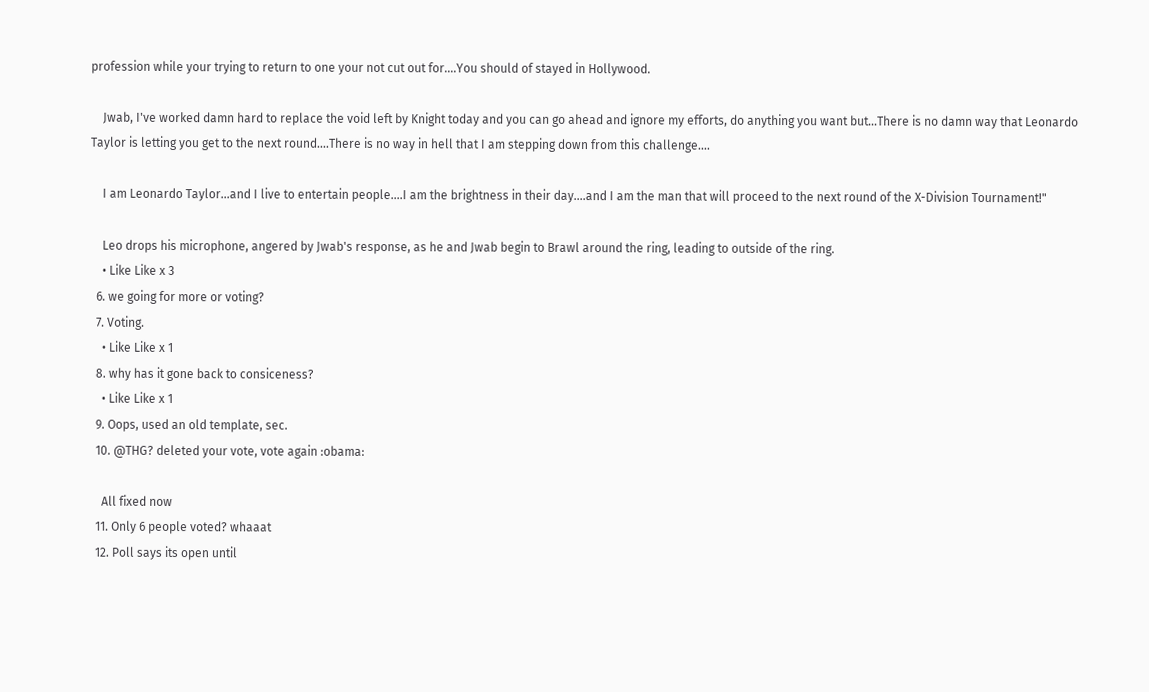profession while your trying to return to one your not cut out for....You should of stayed in Hollywood.

    Jwab, I've worked damn hard to replace the void left by Knight today and you can go ahead and ignore my efforts, do anything you want but...There is no damn way that Leonardo Taylor is letting you get to the next round....There is no way in hell that I am stepping down from this challenge....

    I am Leonardo Taylor...and I live to entertain people....I am the brightness in their day....and I am the man that will proceed to the next round of the X-Division Tournament!"

    Leo drops his microphone, angered by Jwab's response, as he and Jwab begin to Brawl around the ring, leading to outside of the ring.
    • Like Like x 3
  6. we going for more or voting?
  7. Voting.
    • Like Like x 1
  8. why has it gone back to consiceness?
    • Like Like x 1
  9. Oops, used an old template, sec.
  10. @THG? deleted your vote, vote again :obama:

    All fixed now
  11. Only 6 people voted? whaaat
  12. Poll says its open until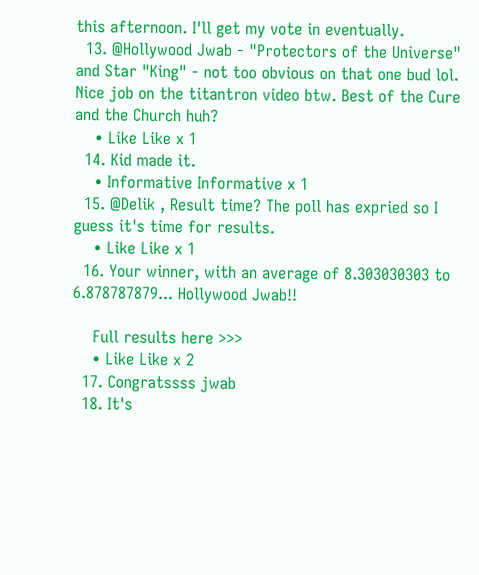this afternoon. I'll get my vote in eventually.
  13. @Hollywood Jwab - "Protectors of the Universe" and Star "King" - not too obvious on that one bud lol. Nice job on the titantron video btw. Best of the Cure and the Church huh?
    • Like Like x 1
  14. Kid made it.
    • Informative Informative x 1
  15. @Delik , Result time? The poll has expried so I guess it's time for results.
    • Like Like x 1
  16. Your winner, with an average of 8.303030303 to 6.878787879... Hollywood Jwab!!

    Full results here >>>
    • Like Like x 2
  17. Congratssss jwab
  18. It's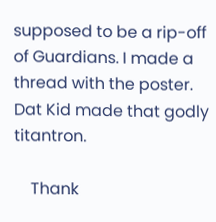supposed to be a rip-off of Guardians. I made a thread with the poster. Dat Kid made that godly titantron.

    Thank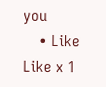you
    • Like Like x 1